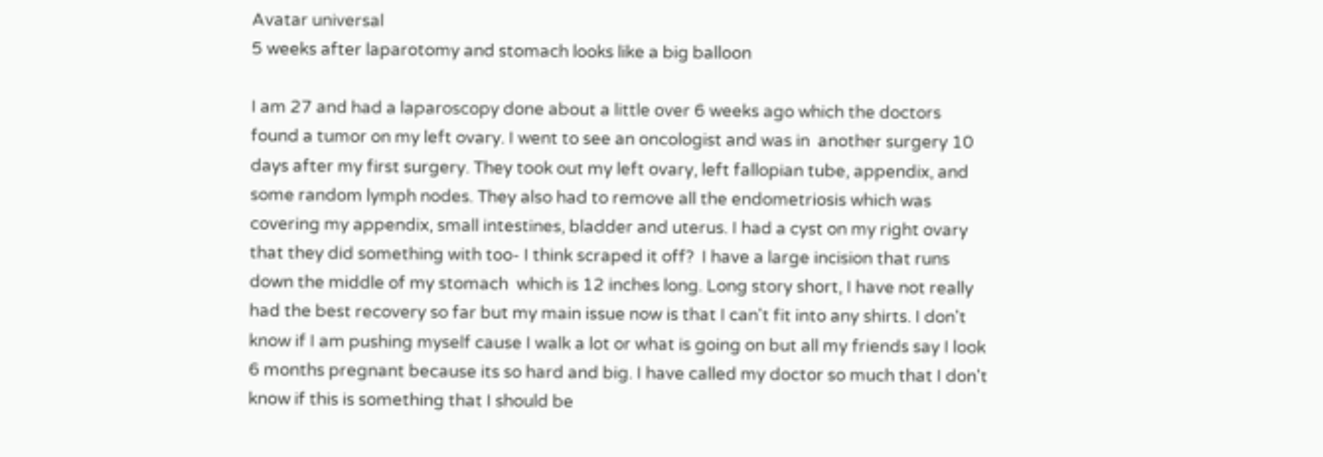Avatar universal
5 weeks after laparotomy and stomach looks like a big balloon

I am 27 and had a laparoscopy done about a little over 6 weeks ago which the doctors found a tumor on my left ovary. I went to see an oncologist and was in  another surgery 10 days after my first surgery. They took out my left ovary, left fallopian tube, appendix, and some random lymph nodes. They also had to remove all the endometriosis which was covering my appendix, small intestines, bladder and uterus. I had a cyst on my right ovary that they did something with too- I think scraped it off?  I have a large incision that runs down the middle of my stomach  which is 12 inches long. Long story short, I have not really had the best recovery so far but my main issue now is that I can't fit into any shirts. I don't know if I am pushing myself cause I walk a lot or what is going on but all my friends say I look 6 months pregnant because its so hard and big. I have called my doctor so much that I don't know if this is something that I should be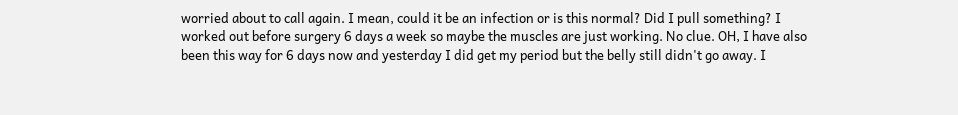worried about to call again. I mean, could it be an infection or is this normal? Did I pull something? I worked out before surgery 6 days a week so maybe the muscles are just working. No clue. OH, I have also been this way for 6 days now and yesterday I did get my period but the belly still didn't go away. I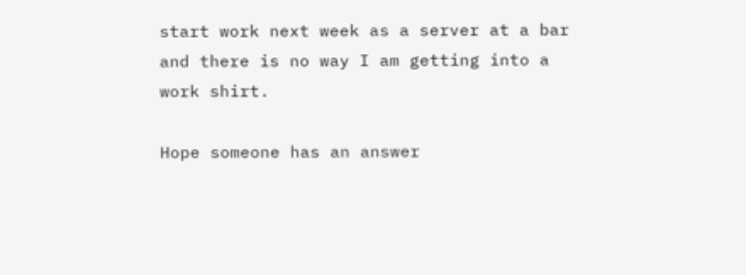start work next week as a server at a bar and there is no way I am getting into a work shirt.

Hope someone has an answer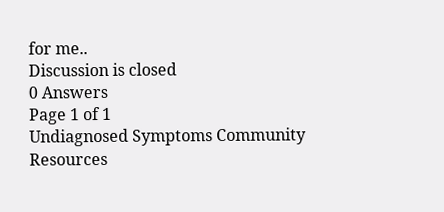for me..
Discussion is closed
0 Answers
Page 1 of 1
Undiagnosed Symptoms Community Resources